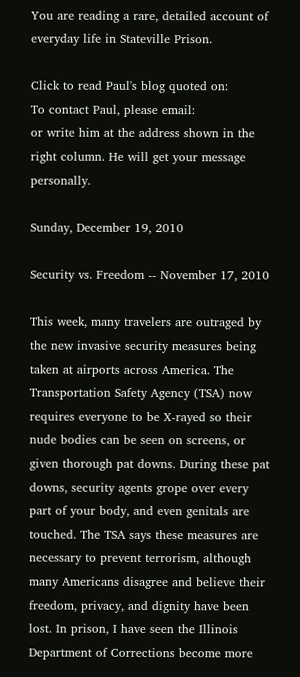You are reading a rare, detailed account of everyday life in Stateville Prison.

Click to read Paul's blog quoted on:
To contact Paul, please email:
or write him at the address shown in the right column. He will get your message personally.

Sunday, December 19, 2010

Security vs. Freedom -- November 17, 2010

This week, many travelers are outraged by the new invasive security measures being taken at airports across America. The Transportation Safety Agency (TSA) now requires everyone to be X-rayed so their nude bodies can be seen on screens, or given thorough pat downs. During these pat downs, security agents grope over every part of your body, and even genitals are touched. The TSA says these measures are necessary to prevent terrorism, although many Americans disagree and believe their freedom, privacy, and dignity have been lost. In prison, I have seen the Illinois Department of Corrections become more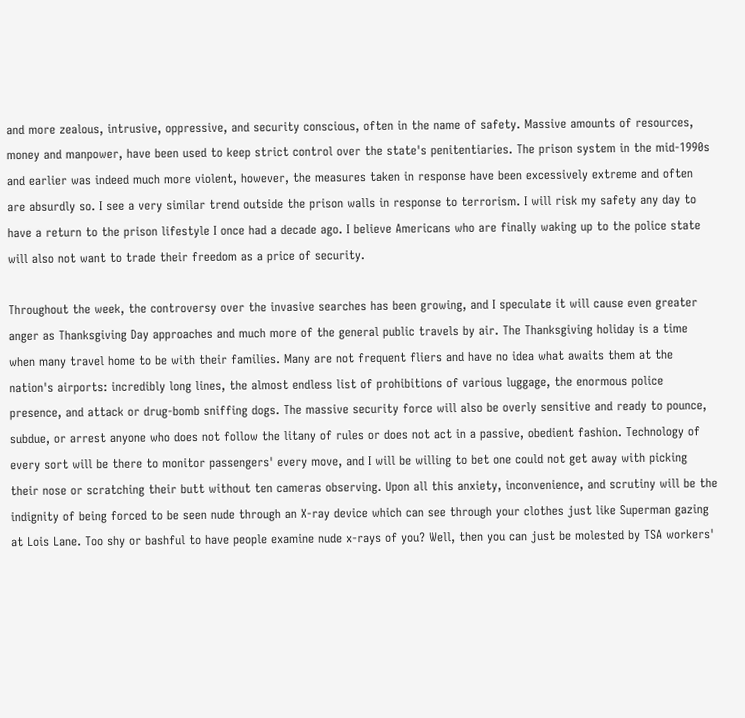and more zealous, intrusive, oppressive, and security conscious, often in the name of safety. Massive amounts of resources, money and manpower, have been used to keep strict control over the state's penitentiaries. The prison system in the mid-1990s and earlier was indeed much more violent, however, the measures taken in response have been excessively extreme and often are absurdly so. I see a very similar trend outside the prison walls in response to terrorism. I will risk my safety any day to have a return to the prison lifestyle I once had a decade ago. I believe Americans who are finally waking up to the police state will also not want to trade their freedom as a price of security.

Throughout the week, the controversy over the invasive searches has been growing, and I speculate it will cause even greater anger as Thanksgiving Day approaches and much more of the general public travels by air. The Thanksgiving holiday is a time when many travel home to be with their families. Many are not frequent fliers and have no idea what awaits them at the nation's airports: incredibly long lines, the almost endless list of prohibitions of various luggage, the enormous police presence, and attack or drug-bomb sniffing dogs. The massive security force will also be overly sensitive and ready to pounce, subdue, or arrest anyone who does not follow the litany of rules or does not act in a passive, obedient fashion. Technology of every sort will be there to monitor passengers' every move, and I will be willing to bet one could not get away with picking their nose or scratching their butt without ten cameras observing. Upon all this anxiety, inconvenience, and scrutiny will be the indignity of being forced to be seen nude through an X-ray device which can see through your clothes just like Superman gazing at Lois Lane. Too shy or bashful to have people examine nude x-rays of you? Well, then you can just be molested by TSA workers'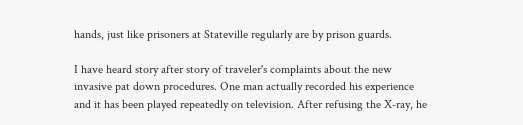hands, just like prisoners at Stateville regularly are by prison guards.

I have heard story after story of traveler's complaints about the new invasive pat down procedures. One man actually recorded his experience and it has been played repeatedly on television. After refusing the X-ray, he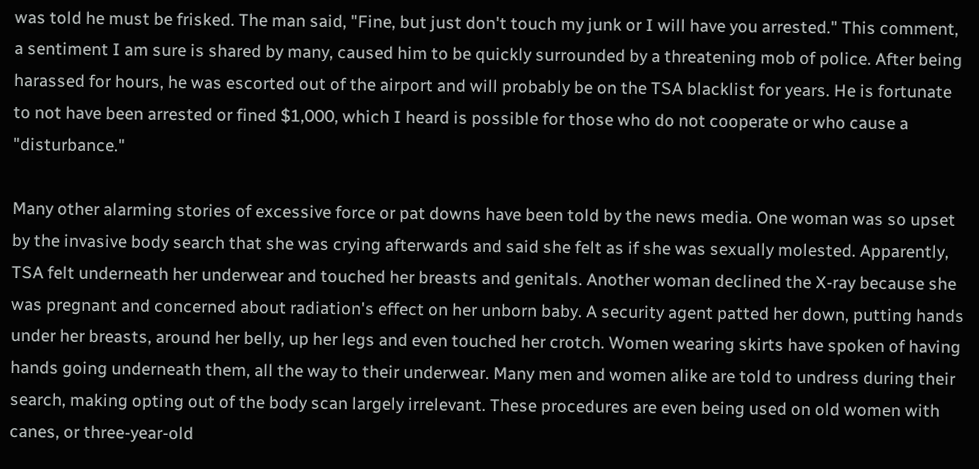was told he must be frisked. The man said, "Fine, but just don't touch my junk or I will have you arrested." This comment, a sentiment I am sure is shared by many, caused him to be quickly surrounded by a threatening mob of police. After being harassed for hours, he was escorted out of the airport and will probably be on the TSA blacklist for years. He is fortunate to not have been arrested or fined $1,000, which I heard is possible for those who do not cooperate or who cause a "disturbance."

Many other alarming stories of excessive force or pat downs have been told by the news media. One woman was so upset by the invasive body search that she was crying afterwards and said she felt as if she was sexually molested. Apparently, TSA felt underneath her underwear and touched her breasts and genitals. Another woman declined the X-ray because she was pregnant and concerned about radiation's effect on her unborn baby. A security agent patted her down, putting hands under her breasts, around her belly, up her legs and even touched her crotch. Women wearing skirts have spoken of having hands going underneath them, all the way to their underwear. Many men and women alike are told to undress during their search, making opting out of the body scan largely irrelevant. These procedures are even being used on old women with canes, or three-year-old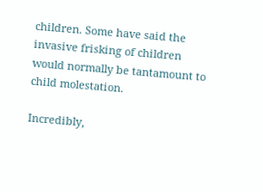children. Some have said the invasive frisking of children would normally be tantamount to child molestation.

Incredibly,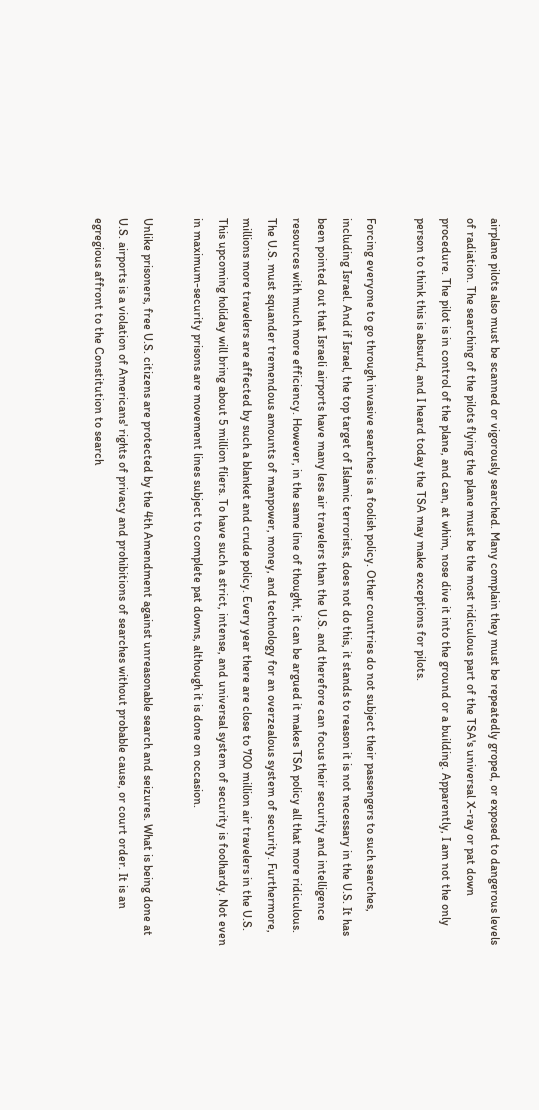airplane pilots also must be scanned or vigorously searched. Many complain they must be repeatedly groped, or exposed to dangerous levels of radiation. The searching of the pilots flying the plane must be the most ridiculous part of the TSA's universal X-ray or pat down procedure. The pilot is in control of the plane, and can, at whim, nose dive it into the ground or a building. Apparently, I am not the only person to think this is absurd, and I heard today the TSA may make exceptions for pilots.

Forcing everyone to go through invasive searches is a foolish policy. Other countries do not subject their passengers to such searches, including Israel. And if Israel, the top target of Islamic terrorists, does not do this, it stands to reason it is not necessary in the U.S. It has been pointed out that Israeli airports have many less air travelers than the U.S. and therefore can focus their security and intelligence resources with much more efficiency. However, in the same line of thought, it can be argued it makes TSA policy all that more ridiculous. The U.S. must squander tremendous amounts of manpower, money, and technology for an overzealous system of security. Furthermore, millions more travelers are affected by such a blanket and crude policy. Every year there are close to 700 million air travelers in the U.S. This upcoming holiday will bring about 5 million fliers. To have such a strict, intense, and universal system of security is foolhardy. Not even in maximum-security prisons are movement lines subject to complete pat downs, although it is done on occasion.

Unlike prisoners, free U.S. citizens are protected by the 4th Amendment against unreasonable search and seizures. What is being done at U.S. airports is a violation of Americans' rights of privacy and prohibitions of searches without probable cause, or court order. It is an egregious affront to the Constitution to search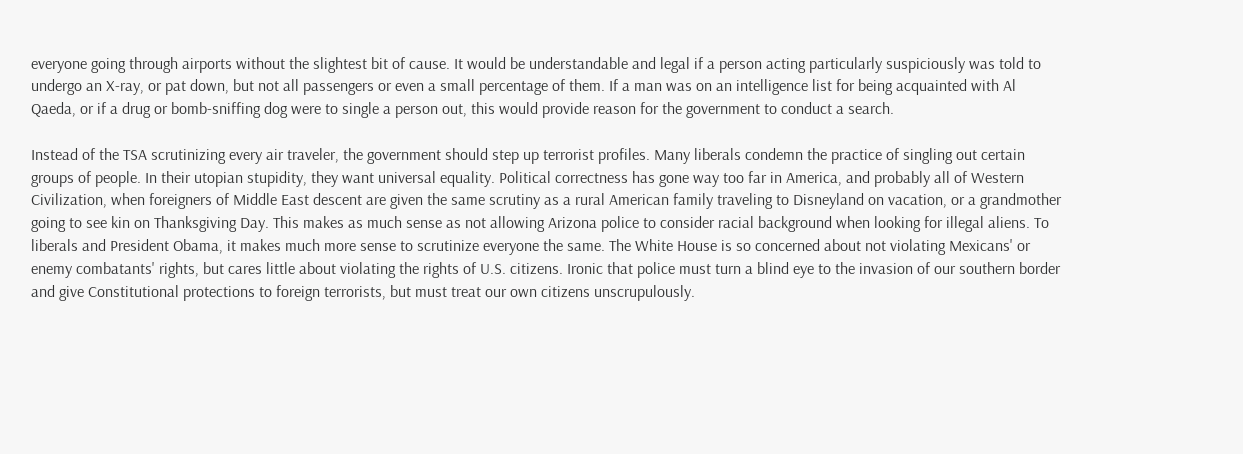everyone going through airports without the slightest bit of cause. It would be understandable and legal if a person acting particularly suspiciously was told to undergo an X-ray, or pat down, but not all passengers or even a small percentage of them. If a man was on an intelligence list for being acquainted with Al Qaeda, or if a drug or bomb-sniffing dog were to single a person out, this would provide reason for the government to conduct a search.

Instead of the TSA scrutinizing every air traveler, the government should step up terrorist profiles. Many liberals condemn the practice of singling out certain groups of people. In their utopian stupidity, they want universal equality. Political correctness has gone way too far in America, and probably all of Western Civilization, when foreigners of Middle East descent are given the same scrutiny as a rural American family traveling to Disneyland on vacation, or a grandmother going to see kin on Thanksgiving Day. This makes as much sense as not allowing Arizona police to consider racial background when looking for illegal aliens. To liberals and President Obama, it makes much more sense to scrutinize everyone the same. The White House is so concerned about not violating Mexicans' or enemy combatants' rights, but cares little about violating the rights of U.S. citizens. Ironic that police must turn a blind eye to the invasion of our southern border and give Constitutional protections to foreign terrorists, but must treat our own citizens unscrupulously.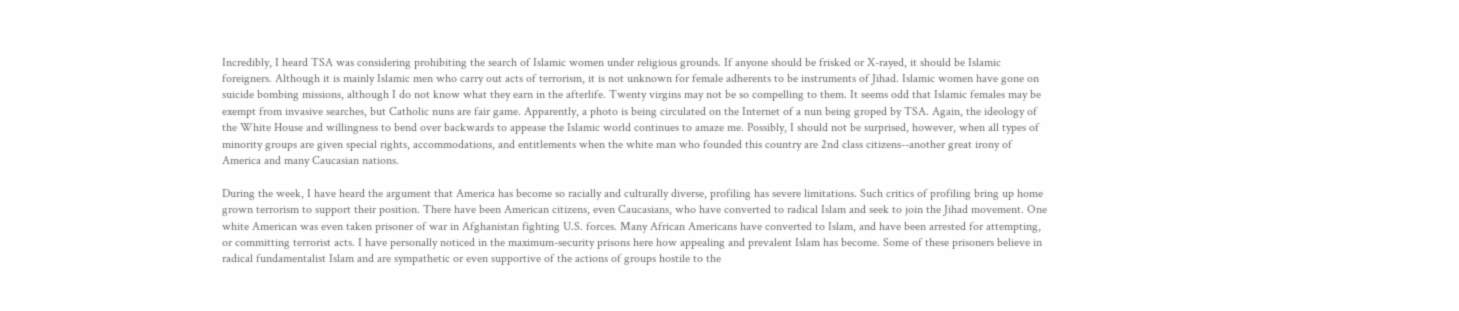Incredibly, I heard TSA was considering prohibiting the search of Islamic women under religious grounds. If anyone should be frisked or X-rayed, it should be Islamic foreigners. Although it is mainly Islamic men who carry out acts of terrorism, it is not unknown for female adherents to be instruments of Jihad. Islamic women have gone on suicide bombing missions, although I do not know what they earn in the afterlife. Twenty virgins may not be so compelling to them. It seems odd that Islamic females may be exempt from invasive searches, but Catholic nuns are fair game. Apparently, a photo is being circulated on the Internet of a nun being groped by TSA. Again, the ideology of the White House and willingness to bend over backwards to appease the Islamic world continues to amaze me. Possibly, I should not be surprised, however, when all types of minority groups are given special rights, accommodations, and entitlements when the white man who founded this country are 2nd class citizens--another great irony of America and many Caucasian nations.

During the week, I have heard the argument that America has become so racially and culturally diverse, profiling has severe limitations. Such critics of profiling bring up home grown terrorism to support their position. There have been American citizens, even Caucasians, who have converted to radical Islam and seek to join the Jihad movement. One white American was even taken prisoner of war in Afghanistan fighting U.S. forces. Many African Americans have converted to Islam, and have been arrested for attempting, or committing terrorist acts. I have personally noticed in the maximum-security prisons here how appealing and prevalent Islam has become. Some of these prisoners believe in radical fundamentalist Islam and are sympathetic or even supportive of the actions of groups hostile to the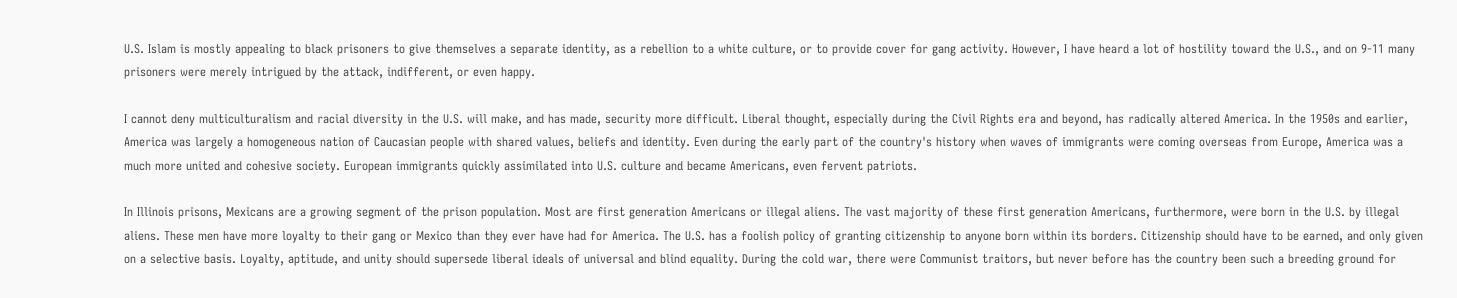U.S. Islam is mostly appealing to black prisoners to give themselves a separate identity, as a rebellion to a white culture, or to provide cover for gang activity. However, I have heard a lot of hostility toward the U.S., and on 9-11 many prisoners were merely intrigued by the attack, indifferent, or even happy.

I cannot deny multiculturalism and racial diversity in the U.S. will make, and has made, security more difficult. Liberal thought, especially during the Civil Rights era and beyond, has radically altered America. In the 1950s and earlier, America was largely a homogeneous nation of Caucasian people with shared values, beliefs and identity. Even during the early part of the country's history when waves of immigrants were coming overseas from Europe, America was a much more united and cohesive society. European immigrants quickly assimilated into U.S. culture and became Americans, even fervent patriots.

In Illinois prisons, Mexicans are a growing segment of the prison population. Most are first generation Americans or illegal aliens. The vast majority of these first generation Americans, furthermore, were born in the U.S. by illegal aliens. These men have more loyalty to their gang or Mexico than they ever have had for America. The U.S. has a foolish policy of granting citizenship to anyone born within its borders. Citizenship should have to be earned, and only given on a selective basis. Loyalty, aptitude, and unity should supersede liberal ideals of universal and blind equality. During the cold war, there were Communist traitors, but never before has the country been such a breeding ground for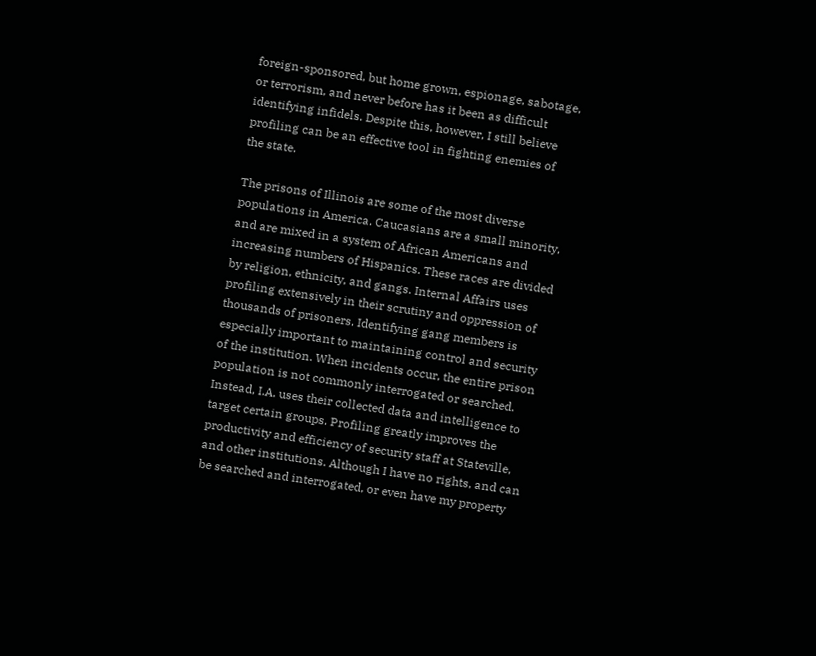foreign-sponsored, but home grown, espionage, sabotage, or terrorism, and never before has it been as difficult identifying infidels. Despite this, however, I still believe profiling can be an effective tool in fighting enemies of the state.

The prisons of Illinois are some of the most diverse populations in America. Caucasians are a small minority, and are mixed in a system of African Americans and increasing numbers of Hispanics. These races are divided by religion, ethnicity, and gangs. Internal Affairs uses profiling extensively in their scrutiny and oppression of thousands of prisoners. Identifying gang members is especially important to maintaining control and security of the institution. When incidents occur, the entire prison population is not commonly interrogated or searched. Instead, I.A. uses their collected data and intelligence to target certain groups. Profiling greatly improves the productivity and efficiency of security staff at Stateville, and other institutions. Although I have no rights, and can be searched and interrogated, or even have my property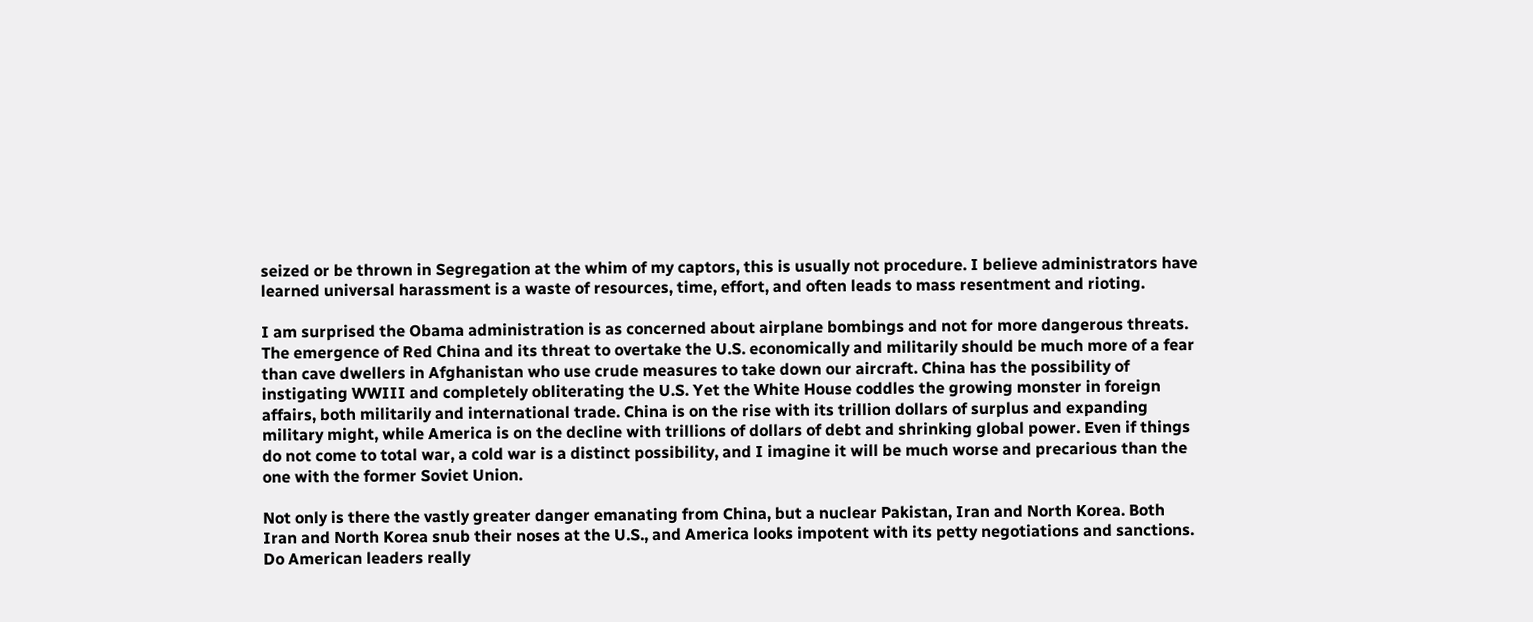seized or be thrown in Segregation at the whim of my captors, this is usually not procedure. I believe administrators have learned universal harassment is a waste of resources, time, effort, and often leads to mass resentment and rioting.

I am surprised the Obama administration is as concerned about airplane bombings and not for more dangerous threats. The emergence of Red China and its threat to overtake the U.S. economically and militarily should be much more of a fear than cave dwellers in Afghanistan who use crude measures to take down our aircraft. China has the possibility of instigating WWIII and completely obliterating the U.S. Yet the White House coddles the growing monster in foreign affairs, both militarily and international trade. China is on the rise with its trillion dollars of surplus and expanding military might, while America is on the decline with trillions of dollars of debt and shrinking global power. Even if things do not come to total war, a cold war is a distinct possibility, and I imagine it will be much worse and precarious than the one with the former Soviet Union.

Not only is there the vastly greater danger emanating from China, but a nuclear Pakistan, Iran and North Korea. Both Iran and North Korea snub their noses at the U.S., and America looks impotent with its petty negotiations and sanctions. Do American leaders really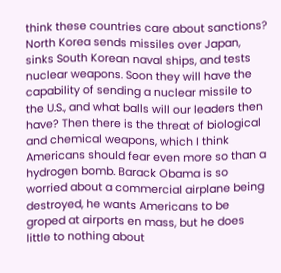think these countries care about sanctions? North Korea sends missiles over Japan, sinks South Korean naval ships, and tests nuclear weapons. Soon they will have the capability of sending a nuclear missile to the U.S., and what balls will our leaders then have? Then there is the threat of biological and chemical weapons, which I think Americans should fear even more so than a hydrogen bomb. Barack Obama is so worried about a commercial airplane being destroyed, he wants Americans to be groped at airports en mass, but he does little to nothing about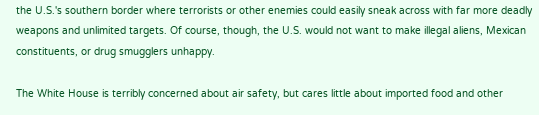the U.S.'s southern border where terrorists or other enemies could easily sneak across with far more deadly weapons and unlimited targets. Of course, though, the U.S. would not want to make illegal aliens, Mexican constituents, or drug smugglers unhappy.

The White House is terribly concerned about air safety, but cares little about imported food and other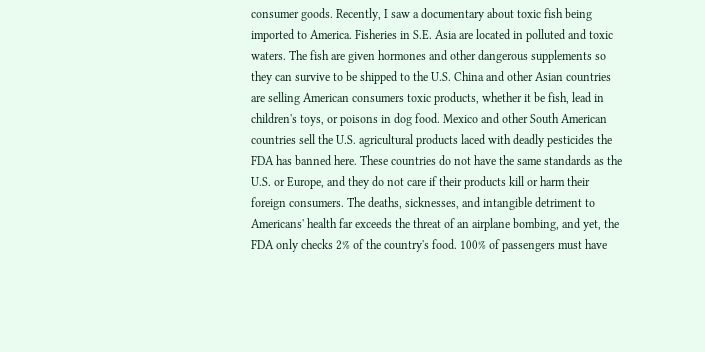consumer goods. Recently, I saw a documentary about toxic fish being imported to America. Fisheries in S.E. Asia are located in polluted and toxic waters. The fish are given hormones and other dangerous supplements so they can survive to be shipped to the U.S. China and other Asian countries are selling American consumers toxic products, whether it be fish, lead in children's toys, or poisons in dog food. Mexico and other South American countries sell the U.S. agricultural products laced with deadly pesticides the FDA has banned here. These countries do not have the same standards as the U.S. or Europe, and they do not care if their products kill or harm their foreign consumers. The deaths, sicknesses, and intangible detriment to Americans' health far exceeds the threat of an airplane bombing, and yet, the FDA only checks 2% of the country's food. 100% of passengers must have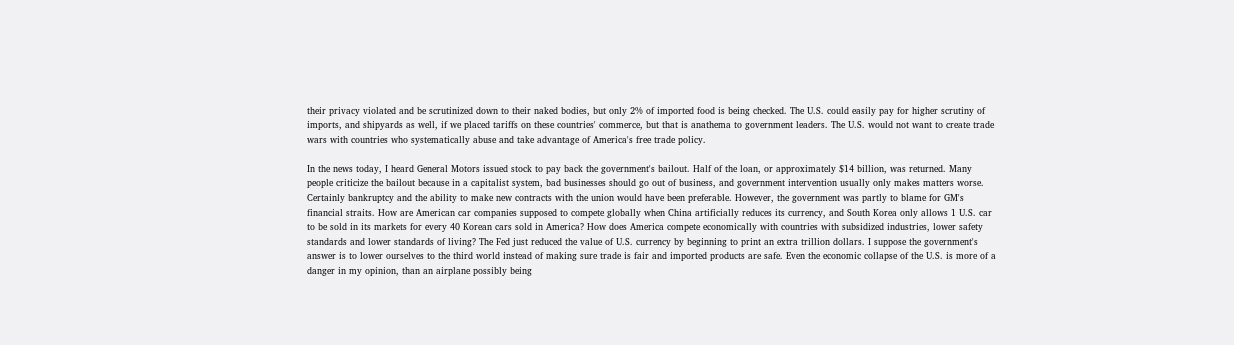their privacy violated and be scrutinized down to their naked bodies, but only 2% of imported food is being checked. The U.S. could easily pay for higher scrutiny of imports, and shipyards as well, if we placed tariffs on these countries' commerce, but that is anathema to government leaders. The U.S. would not want to create trade wars with countries who systematically abuse and take advantage of America's free trade policy.

In the news today, I heard General Motors issued stock to pay back the government's bailout. Half of the loan, or approximately $14 billion, was returned. Many people criticize the bailout because in a capitalist system, bad businesses should go out of business, and government intervention usually only makes matters worse. Certainly bankruptcy and the ability to make new contracts with the union would have been preferable. However, the government was partly to blame for GM's financial straits. How are American car companies supposed to compete globally when China artificially reduces its currency, and South Korea only allows 1 U.S. car to be sold in its markets for every 40 Korean cars sold in America? How does America compete economically with countries with subsidized industries, lower safety standards and lower standards of living? The Fed just reduced the value of U.S. currency by beginning to print an extra trillion dollars. I suppose the government's answer is to lower ourselves to the third world instead of making sure trade is fair and imported products are safe. Even the economic collapse of the U.S. is more of a danger in my opinion, than an airplane possibly being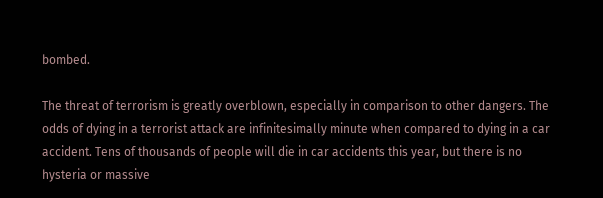bombed.

The threat of terrorism is greatly overblown, especially in comparison to other dangers. The odds of dying in a terrorist attack are infinitesimally minute when compared to dying in a car accident. Tens of thousands of people will die in car accidents this year, but there is no hysteria or massive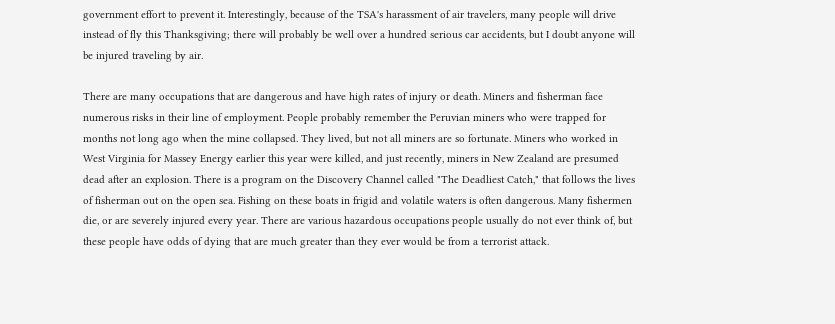government effort to prevent it. Interestingly, because of the TSA's harassment of air travelers, many people will drive instead of fly this Thanksgiving; there will probably be well over a hundred serious car accidents, but I doubt anyone will be injured traveling by air.

There are many occupations that are dangerous and have high rates of injury or death. Miners and fisherman face numerous risks in their line of employment. People probably remember the Peruvian miners who were trapped for months not long ago when the mine collapsed. They lived, but not all miners are so fortunate. Miners who worked in West Virginia for Massey Energy earlier this year were killed, and just recently, miners in New Zealand are presumed dead after an explosion. There is a program on the Discovery Channel called "The Deadliest Catch," that follows the lives of fisherman out on the open sea. Fishing on these boats in frigid and volatile waters is often dangerous. Many fishermen die, or are severely injured every year. There are various hazardous occupations people usually do not ever think of, but these people have odds of dying that are much greater than they ever would be from a terrorist attack.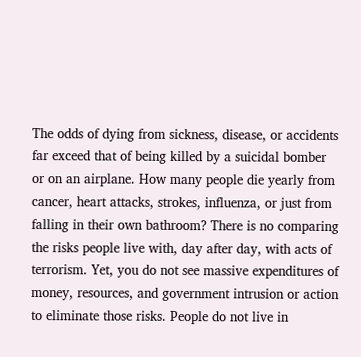The odds of dying from sickness, disease, or accidents far exceed that of being killed by a suicidal bomber or on an airplane. How many people die yearly from cancer, heart attacks, strokes, influenza, or just from falling in their own bathroom? There is no comparing the risks people live with, day after day, with acts of terrorism. Yet, you do not see massive expenditures of money, resources, and government intrusion or action to eliminate those risks. People do not live in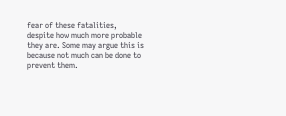fear of these fatalities, despite how much more probable they are. Some may argue this is because not much can be done to prevent them.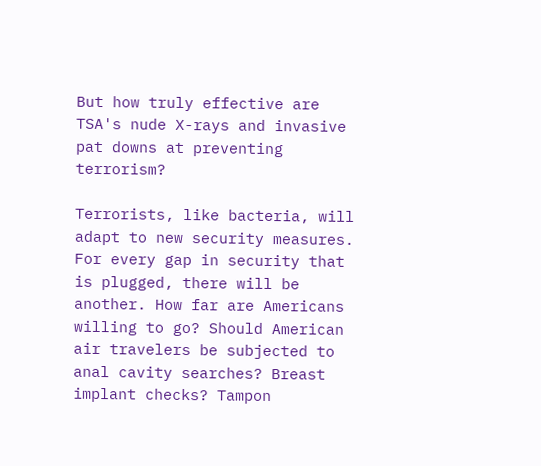But how truly effective are TSA's nude X-rays and invasive pat downs at preventing terrorism?

Terrorists, like bacteria, will adapt to new security measures. For every gap in security that is plugged, there will be another. How far are Americans willing to go? Should American air travelers be subjected to anal cavity searches? Breast implant checks? Tampon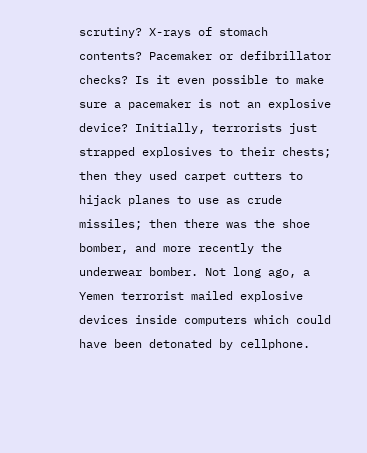scrutiny? X-rays of stomach contents? Pacemaker or defibrillator checks? Is it even possible to make sure a pacemaker is not an explosive device? Initially, terrorists just strapped explosives to their chests; then they used carpet cutters to hijack planes to use as crude missiles; then there was the shoe bomber, and more recently the underwear bomber. Not long ago, a Yemen terrorist mailed explosive devices inside computers which could have been detonated by cellphone.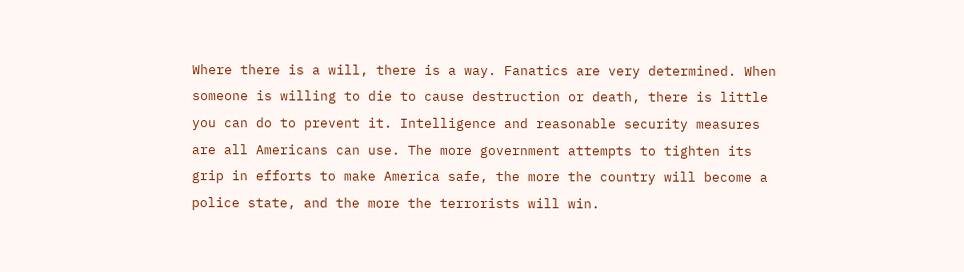Where there is a will, there is a way. Fanatics are very determined. When someone is willing to die to cause destruction or death, there is little you can do to prevent it. Intelligence and reasonable security measures are all Americans can use. The more government attempts to tighten its grip in efforts to make America safe, the more the country will become a police state, and the more the terrorists will win.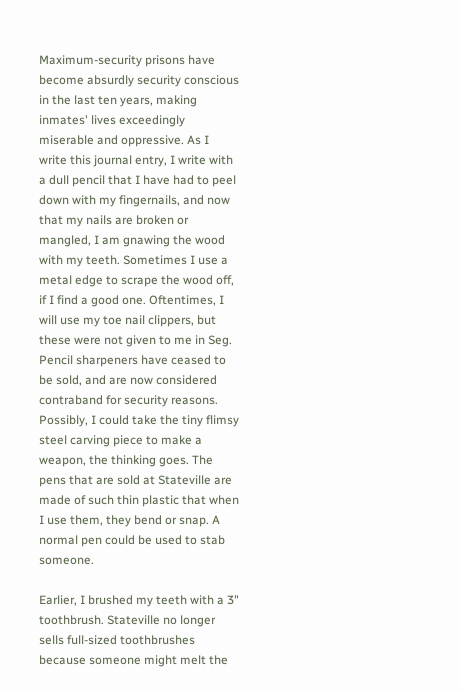Maximum-security prisons have become absurdly security conscious in the last ten years, making inmates' lives exceedingly miserable and oppressive. As I write this journal entry, I write with a dull pencil that I have had to peel down with my fingernails, and now that my nails are broken or mangled, I am gnawing the wood with my teeth. Sometimes I use a metal edge to scrape the wood off, if I find a good one. Oftentimes, I will use my toe nail clippers, but these were not given to me in Seg. Pencil sharpeners have ceased to be sold, and are now considered contraband for security reasons. Possibly, I could take the tiny flimsy steel carving piece to make a weapon, the thinking goes. The pens that are sold at Stateville are made of such thin plastic that when I use them, they bend or snap. A normal pen could be used to stab someone.

Earlier, I brushed my teeth with a 3" toothbrush. Stateville no longer sells full-sized toothbrushes because someone might melt the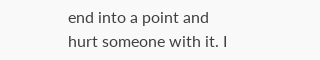end into a point and hurt someone with it. I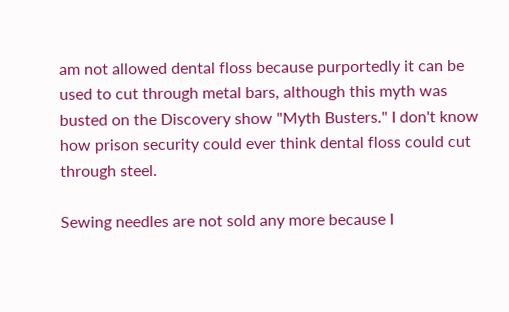am not allowed dental floss because purportedly it can be used to cut through metal bars, although this myth was busted on the Discovery show "Myth Busters." I don't know how prison security could ever think dental floss could cut through steel.

Sewing needles are not sold any more because I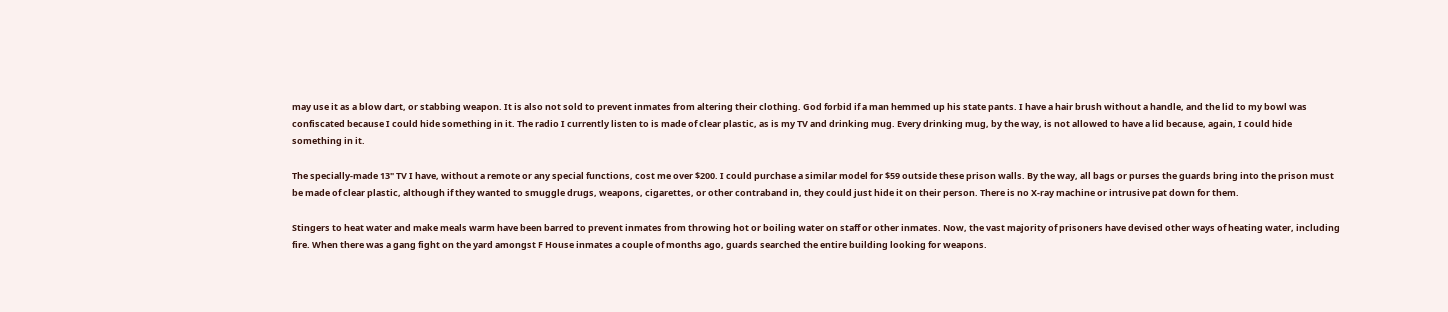may use it as a blow dart, or stabbing weapon. It is also not sold to prevent inmates from altering their clothing. God forbid if a man hemmed up his state pants. I have a hair brush without a handle, and the lid to my bowl was confiscated because I could hide something in it. The radio I currently listen to is made of clear plastic, as is my TV and drinking mug. Every drinking mug, by the way, is not allowed to have a lid because, again, I could hide something in it.

The specially-made 13" TV I have, without a remote or any special functions, cost me over $200. I could purchase a similar model for $59 outside these prison walls. By the way, all bags or purses the guards bring into the prison must be made of clear plastic, although if they wanted to smuggle drugs, weapons, cigarettes, or other contraband in, they could just hide it on their person. There is no X-ray machine or intrusive pat down for them.

Stingers to heat water and make meals warm have been barred to prevent inmates from throwing hot or boiling water on staff or other inmates. Now, the vast majority of prisoners have devised other ways of heating water, including fire. When there was a gang fight on the yard amongst F House inmates a couple of months ago, guards searched the entire building looking for weapons.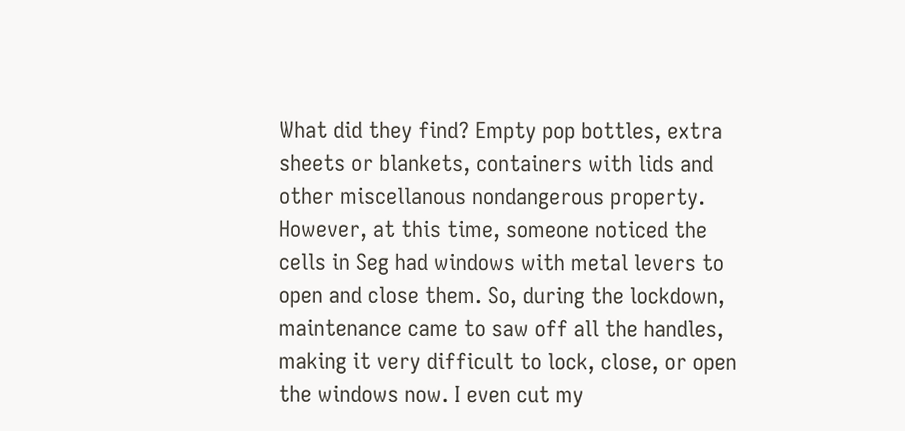What did they find? Empty pop bottles, extra sheets or blankets, containers with lids and other miscellanous nondangerous property. However, at this time, someone noticed the cells in Seg had windows with metal levers to open and close them. So, during the lockdown, maintenance came to saw off all the handles, making it very difficult to lock, close, or open the windows now. I even cut my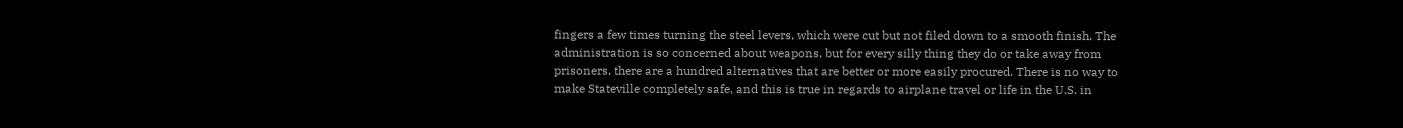fingers a few times turning the steel levers, which were cut but not filed down to a smooth finish. The administration is so concerned about weapons, but for every silly thing they do or take away from prisoners, there are a hundred alternatives that are better or more easily procured. There is no way to make Stateville completely safe, and this is true in regards to airplane travel or life in the U.S. in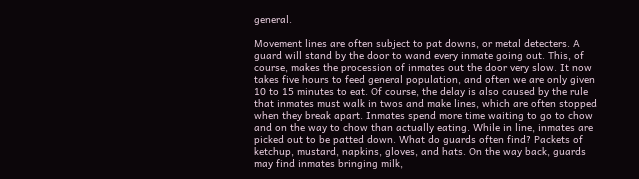general.

Movement lines are often subject to pat downs, or metal detecters. A guard will stand by the door to wand every inmate going out. This, of course, makes the procession of inmates out the door very slow. It now takes five hours to feed general population, and often we are only given 10 to 15 minutes to eat. Of course, the delay is also caused by the rule that inmates must walk in twos and make lines, which are often stopped when they break apart. Inmates spend more time waiting to go to chow and on the way to chow than actually eating. While in line, inmates are picked out to be patted down. What do guards often find? Packets of ketchup, mustard, napkins, gloves, and hats. On the way back, guards may find inmates bringing milk,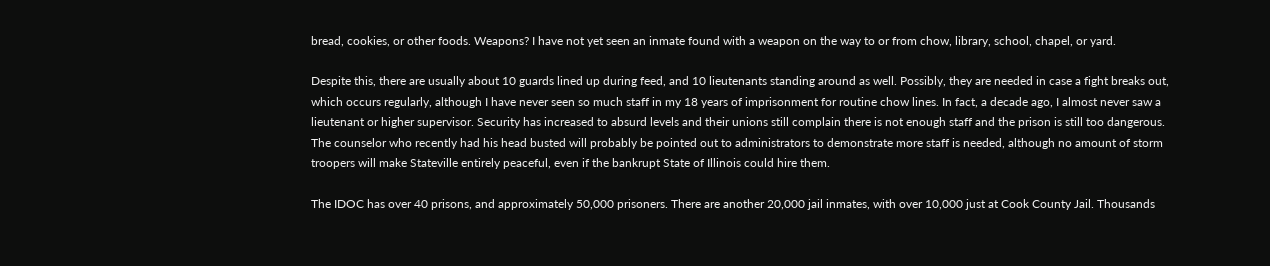bread, cookies, or other foods. Weapons? I have not yet seen an inmate found with a weapon on the way to or from chow, library, school, chapel, or yard.

Despite this, there are usually about 10 guards lined up during feed, and 10 lieutenants standing around as well. Possibly, they are needed in case a fight breaks out, which occurs regularly, although I have never seen so much staff in my 18 years of imprisonment for routine chow lines. In fact, a decade ago, I almost never saw a lieutenant or higher supervisor. Security has increased to absurd levels and their unions still complain there is not enough staff and the prison is still too dangerous. The counselor who recently had his head busted will probably be pointed out to administrators to demonstrate more staff is needed, although no amount of storm troopers will make Stateville entirely peaceful, even if the bankrupt State of Illinois could hire them.

The IDOC has over 40 prisons, and approximately 50,000 prisoners. There are another 20,000 jail inmates, with over 10,000 just at Cook County Jail. Thousands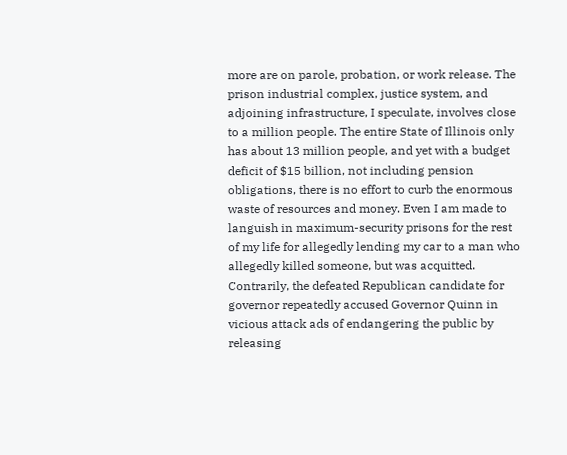more are on parole, probation, or work release. The prison industrial complex, justice system, and adjoining infrastructure, I speculate, involves close to a million people. The entire State of Illinois only has about 13 million people, and yet with a budget deficit of $15 billion, not including pension obligations, there is no effort to curb the enormous waste of resources and money. Even I am made to languish in maximum-security prisons for the rest of my life for allegedly lending my car to a man who allegedly killed someone, but was acquitted. Contrarily, the defeated Republican candidate for governor repeatedly accused Governor Quinn in vicious attack ads of endangering the public by releasing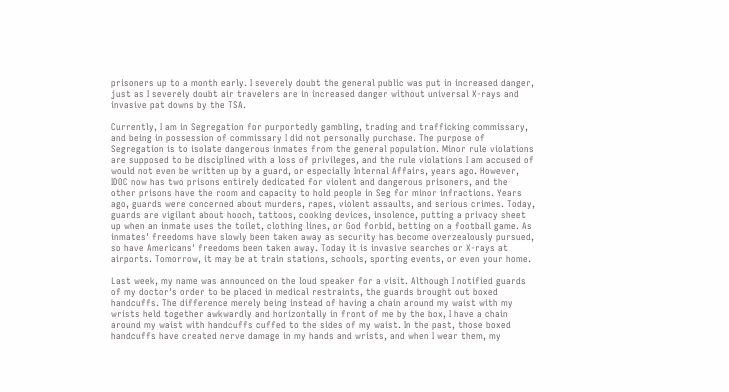prisoners up to a month early. I severely doubt the general public was put in increased danger, just as I severely doubt air travelers are in increased danger without universal X-rays and invasive pat downs by the TSA.

Currently, I am in Segregation for purportedly gambling, trading and trafficking commissary, and being in possession of commissary I did not personally purchase. The purpose of Segregation is to isolate dangerous inmates from the general population. Minor rule violations are supposed to be disciplined with a loss of privileges, and the rule violations I am accused of would not even be written up by a guard, or especially Internal Affairs, years ago. However, IDOC now has two prisons entirely dedicated for violent and dangerous prisoners, and the other prisons have the room and capacity to hold people in Seg for minor infractions. Years ago, guards were concerned about murders, rapes, violent assaults, and serious crimes. Today, guards are vigilant about hooch, tattoos, cooking devices, insolence, putting a privacy sheet up when an inmate uses the toilet, clothing lines, or God forbid, betting on a football game. As inmates' freedoms have slowly been taken away as security has become overzealously pursued, so have Americans' freedoms been taken away. Today it is invasive searches or X-rays at airports. Tomorrow, it may be at train stations, schools, sporting events, or even your home.

Last week, my name was announced on the loud speaker for a visit. Although I notified guards of my doctor's order to be placed in medical restraints, the guards brought out boxed handcuffs. The difference merely being instead of having a chain around my waist with my wrists held together awkwardly and horizontally in front of me by the box, I have a chain around my waist with handcuffs cuffed to the sides of my waist. In the past, those boxed handcuffs have created nerve damage in my hands and wrists, and when I wear them, my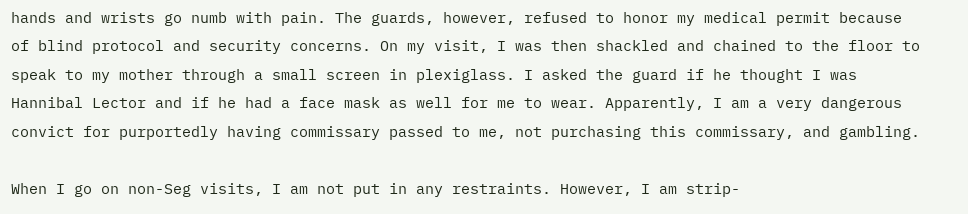hands and wrists go numb with pain. The guards, however, refused to honor my medical permit because of blind protocol and security concerns. On my visit, I was then shackled and chained to the floor to speak to my mother through a small screen in plexiglass. I asked the guard if he thought I was Hannibal Lector and if he had a face mask as well for me to wear. Apparently, I am a very dangerous convict for purportedly having commissary passed to me, not purchasing this commissary, and gambling.

When I go on non-Seg visits, I am not put in any restraints. However, I am strip-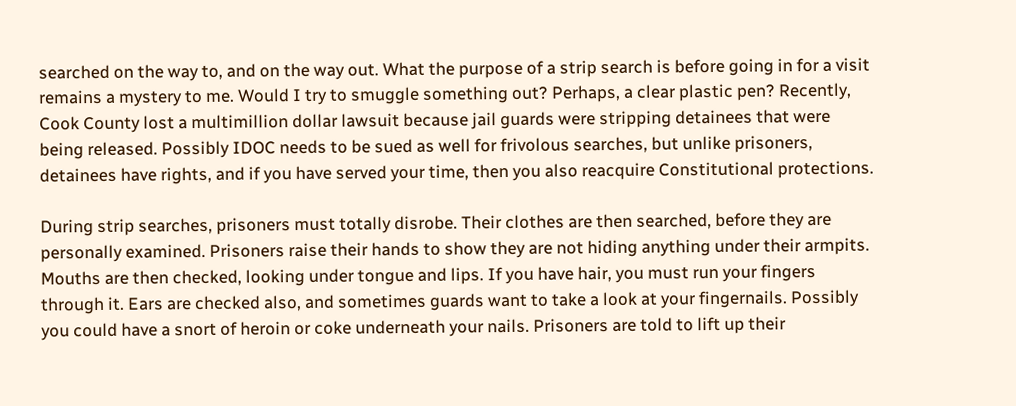searched on the way to, and on the way out. What the purpose of a strip search is before going in for a visit remains a mystery to me. Would I try to smuggle something out? Perhaps, a clear plastic pen? Recently, Cook County lost a multimillion dollar lawsuit because jail guards were stripping detainees that were being released. Possibly IDOC needs to be sued as well for frivolous searches, but unlike prisoners, detainees have rights, and if you have served your time, then you also reacquire Constitutional protections.

During strip searches, prisoners must totally disrobe. Their clothes are then searched, before they are personally examined. Prisoners raise their hands to show they are not hiding anything under their armpits. Mouths are then checked, looking under tongue and lips. If you have hair, you must run your fingers through it. Ears are checked also, and sometimes guards want to take a look at your fingernails. Possibly you could have a snort of heroin or coke underneath your nails. Prisoners are told to lift up their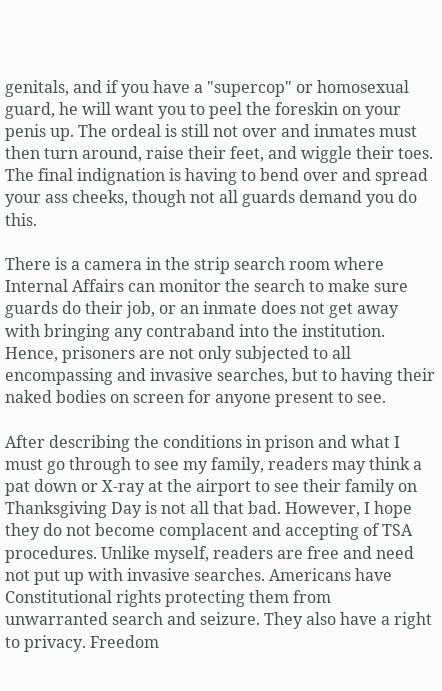genitals, and if you have a "supercop" or homosexual guard, he will want you to peel the foreskin on your penis up. The ordeal is still not over and inmates must then turn around, raise their feet, and wiggle their toes. The final indignation is having to bend over and spread your ass cheeks, though not all guards demand you do this.

There is a camera in the strip search room where Internal Affairs can monitor the search to make sure guards do their job, or an inmate does not get away with bringing any contraband into the institution. Hence, prisoners are not only subjected to all encompassing and invasive searches, but to having their naked bodies on screen for anyone present to see.

After describing the conditions in prison and what I must go through to see my family, readers may think a pat down or X-ray at the airport to see their family on Thanksgiving Day is not all that bad. However, I hope they do not become complacent and accepting of TSA procedures. Unlike myself, readers are free and need not put up with invasive searches. Americans have Constitutional rights protecting them from unwarranted search and seizure. They also have a right to privacy. Freedom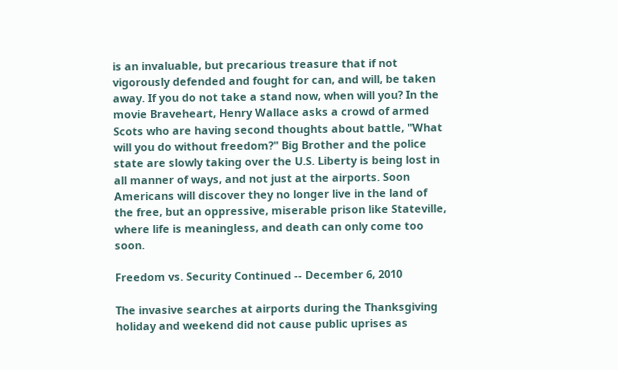is an invaluable, but precarious treasure that if not vigorously defended and fought for can, and will, be taken away. If you do not take a stand now, when will you? In the movie Braveheart, Henry Wallace asks a crowd of armed Scots who are having second thoughts about battle, "What will you do without freedom?" Big Brother and the police state are slowly taking over the U.S. Liberty is being lost in all manner of ways, and not just at the airports. Soon Americans will discover they no longer live in the land of the free, but an oppressive, miserable prison like Stateville, where life is meaningless, and death can only come too soon.

Freedom vs. Security Continued -- December 6, 2010

The invasive searches at airports during the Thanksgiving holiday and weekend did not cause public uprises as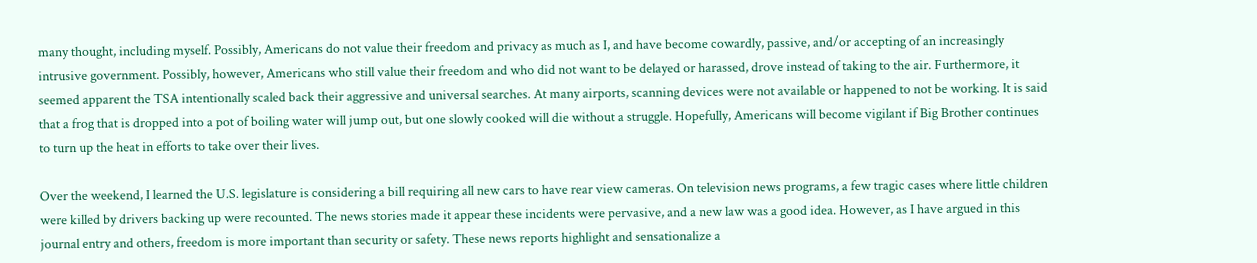many thought, including myself. Possibly, Americans do not value their freedom and privacy as much as I, and have become cowardly, passive, and/or accepting of an increasingly intrusive government. Possibly, however, Americans who still value their freedom and who did not want to be delayed or harassed, drove instead of taking to the air. Furthermore, it seemed apparent the TSA intentionally scaled back their aggressive and universal searches. At many airports, scanning devices were not available or happened to not be working. It is said that a frog that is dropped into a pot of boiling water will jump out, but one slowly cooked will die without a struggle. Hopefully, Americans will become vigilant if Big Brother continues to turn up the heat in efforts to take over their lives.

Over the weekend, I learned the U.S. legislature is considering a bill requiring all new cars to have rear view cameras. On television news programs, a few tragic cases where little children were killed by drivers backing up were recounted. The news stories made it appear these incidents were pervasive, and a new law was a good idea. However, as I have argued in this journal entry and others, freedom is more important than security or safety. These news reports highlight and sensationalize a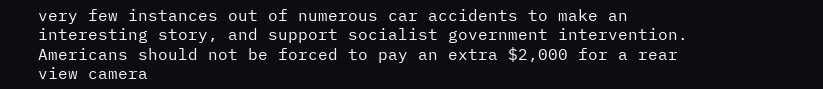very few instances out of numerous car accidents to make an interesting story, and support socialist government intervention. Americans should not be forced to pay an extra $2,000 for a rear view camera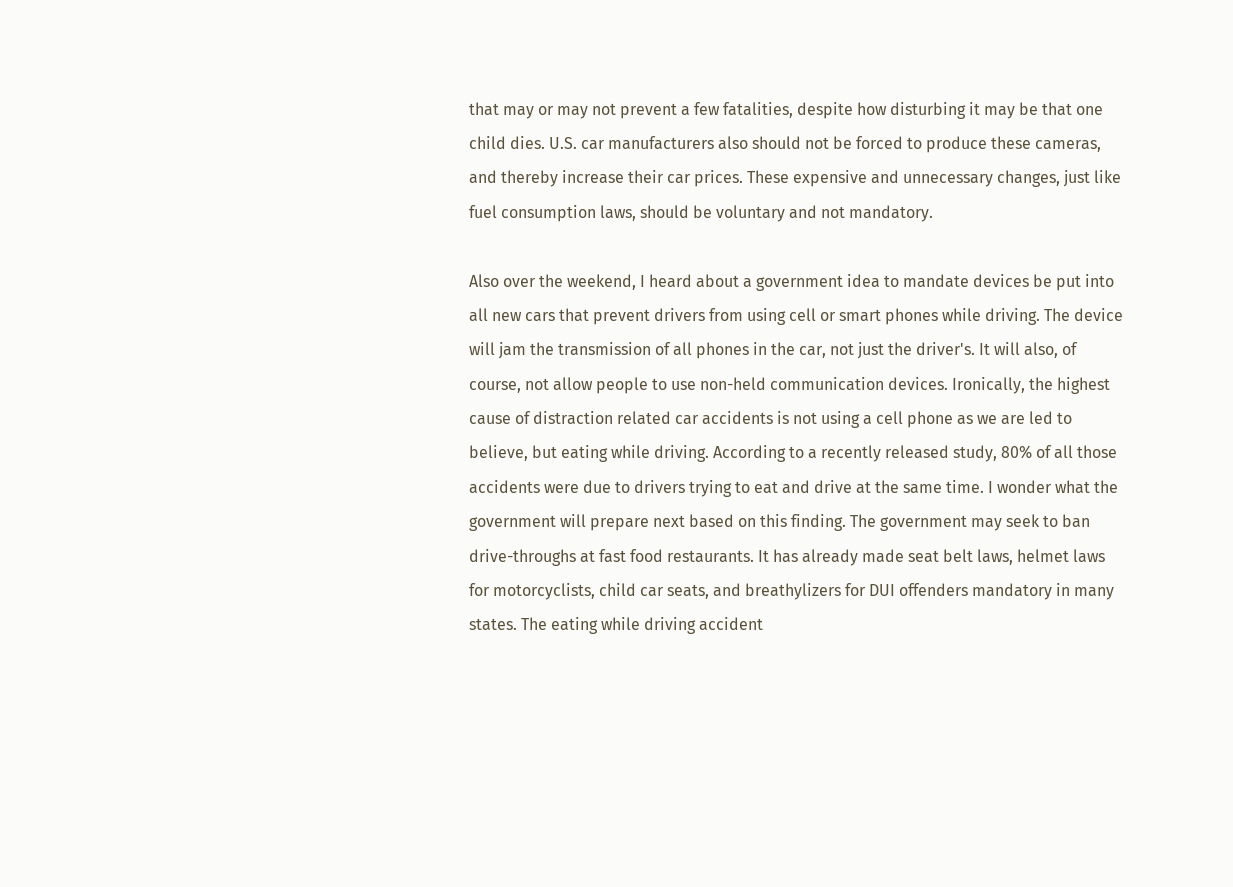that may or may not prevent a few fatalities, despite how disturbing it may be that one child dies. U.S. car manufacturers also should not be forced to produce these cameras, and thereby increase their car prices. These expensive and unnecessary changes, just like fuel consumption laws, should be voluntary and not mandatory.

Also over the weekend, I heard about a government idea to mandate devices be put into all new cars that prevent drivers from using cell or smart phones while driving. The device will jam the transmission of all phones in the car, not just the driver's. It will also, of course, not allow people to use non-held communication devices. Ironically, the highest cause of distraction related car accidents is not using a cell phone as we are led to believe, but eating while driving. According to a recently released study, 80% of all those accidents were due to drivers trying to eat and drive at the same time. I wonder what the government will prepare next based on this finding. The government may seek to ban drive-throughs at fast food restaurants. It has already made seat belt laws, helmet laws for motorcyclists, child car seats, and breathylizers for DUI offenders mandatory in many states. The eating while driving accident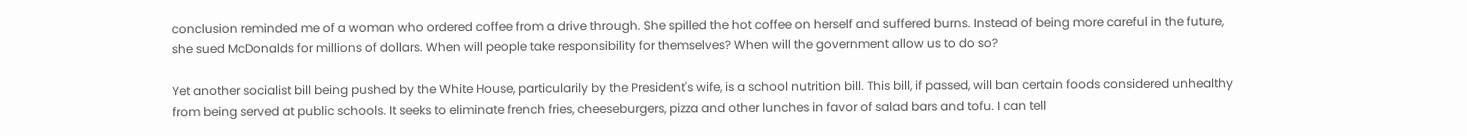conclusion reminded me of a woman who ordered coffee from a drive through. She spilled the hot coffee on herself and suffered burns. Instead of being more careful in the future, she sued McDonalds for millions of dollars. When will people take responsibility for themselves? When will the government allow us to do so?

Yet another socialist bill being pushed by the White House, particularily by the President's wife, is a school nutrition bill. This bill, if passed, will ban certain foods considered unhealthy from being served at public schools. It seeks to eliminate french fries, cheeseburgers, pizza and other lunches in favor of salad bars and tofu. I can tell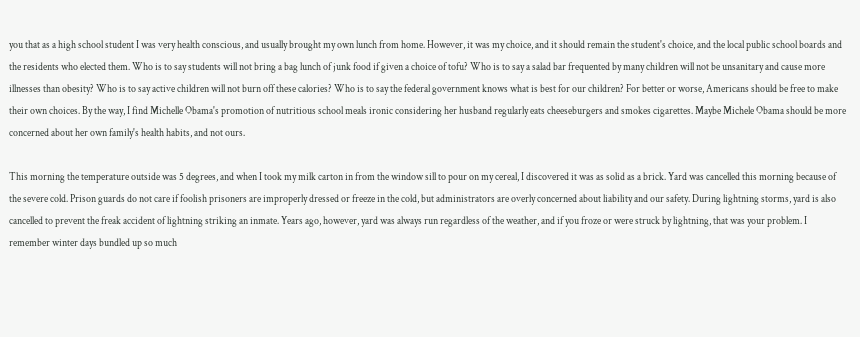you that as a high school student I was very health conscious, and usually brought my own lunch from home. However, it was my choice, and it should remain the student's choice, and the local public school boards and the residents who elected them. Who is to say students will not bring a bag lunch of junk food if given a choice of tofu? Who is to say a salad bar frequented by many children will not be unsanitary and cause more illnesses than obesity? Who is to say active children will not burn off these calories? Who is to say the federal government knows what is best for our children? For better or worse, Americans should be free to make their own choices. By the way, I find Michelle Obama's promotion of nutritious school meals ironic considering her husband regularly eats cheeseburgers and smokes cigarettes. Maybe Michele Obama should be more concerned about her own family's health habits, and not ours.

This morning the temperature outside was 5 degrees, and when I took my milk carton in from the window sill to pour on my cereal, I discovered it was as solid as a brick. Yard was cancelled this morning because of the severe cold. Prison guards do not care if foolish prisoners are improperly dressed or freeze in the cold, but administrators are overly concerned about liability and our safety. During lightning storms, yard is also cancelled to prevent the freak accident of lightning striking an inmate. Years ago, however, yard was always run regardless of the weather, and if you froze or were struck by lightning, that was your problem. I remember winter days bundled up so much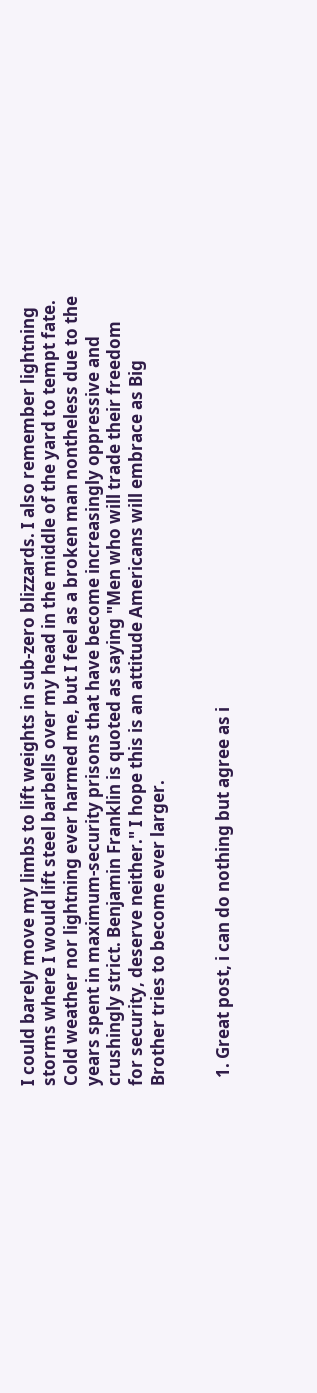I could barely move my limbs to lift weights in sub-zero blizzards. I also remember lightning storms where I would lift steel barbells over my head in the middle of the yard to tempt fate. Cold weather nor lightning ever harmed me, but I feel as a broken man nontheless due to the years spent in maximum-security prisons that have become increasingly oppressive and crushingly strict. Benjamin Franklin is quoted as saying "Men who will trade their freedom for security, deserve neither." I hope this is an attitude Americans will embrace as Big Brother tries to become ever larger.


  1. Great post, i can do nothing but agree as i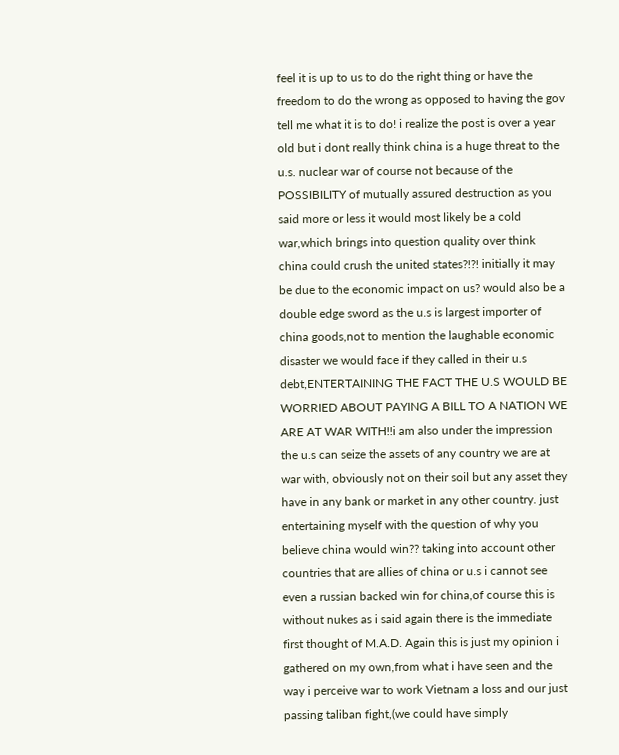feel it is up to us to do the right thing or have the freedom to do the wrong as opposed to having the gov tell me what it is to do! i realize the post is over a year old but i dont really think china is a huge threat to the u.s. nuclear war of course not because of the POSSIBILITY of mutually assured destruction as you said more or less it would most likely be a cold war,which brings into question quality over think china could crush the united states?!?! initially it may be due to the economic impact on us? would also be a double edge sword as the u.s is largest importer of china goods,not to mention the laughable economic disaster we would face if they called in their u.s debt,ENTERTAINING THE FACT THE U.S WOULD BE WORRIED ABOUT PAYING A BILL TO A NATION WE ARE AT WAR WITH!!i am also under the impression the u.s can seize the assets of any country we are at war with, obviously not on their soil but any asset they have in any bank or market in any other country. just entertaining myself with the question of why you believe china would win?? taking into account other countries that are allies of china or u.s i cannot see even a russian backed win for china,of course this is without nukes as i said again there is the immediate first thought of M.A.D. Again this is just my opinion i gathered on my own,from what i have seen and the way i perceive war to work Vietnam a loss and our just passing taliban fight,(we could have simply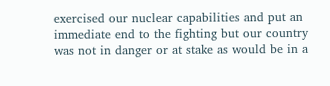exercised our nuclear capabilities and put an immediate end to the fighting but our country was not in danger or at stake as would be in a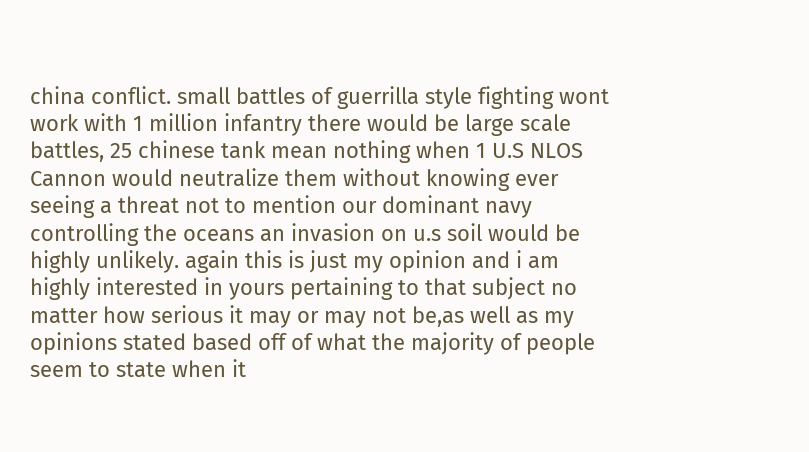china conflict. small battles of guerrilla style fighting wont work with 1 million infantry there would be large scale battles, 25 chinese tank mean nothing when 1 U.S NLOS Cannon would neutralize them without knowing ever seeing a threat not to mention our dominant navy controlling the oceans an invasion on u.s soil would be highly unlikely. again this is just my opinion and i am highly interested in yours pertaining to that subject no matter how serious it may or may not be,as well as my opinions stated based off of what the majority of people seem to state when it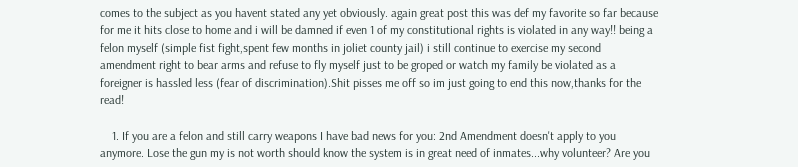comes to the subject as you havent stated any yet obviously. again great post this was def my favorite so far because for me it hits close to home and i will be damned if even 1 of my constitutional rights is violated in any way!! being a felon myself (simple fist fight,spent few months in joliet county jail) i still continue to exercise my second amendment right to bear arms and refuse to fly myself just to be groped or watch my family be violated as a foreigner is hassled less (fear of discrimination).Shit pisses me off so im just going to end this now,thanks for the read!

    1. If you are a felon and still carry weapons I have bad news for you: 2nd Amendment doesn't apply to you anymore. Lose the gun my is not worth should know the system is in great need of inmates...why volunteer? Are you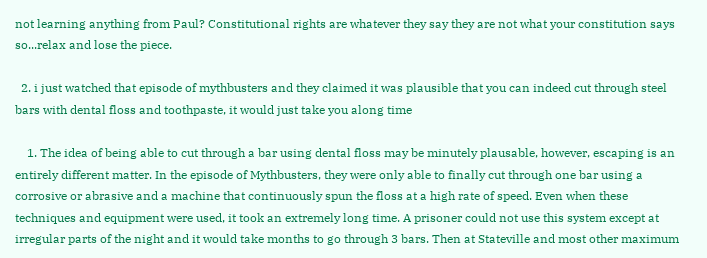not learning anything from Paul? Constitutional rights are whatever they say they are not what your constitution says so...relax and lose the piece.

  2. i just watched that episode of mythbusters and they claimed it was plausible that you can indeed cut through steel bars with dental floss and toothpaste, it would just take you along time

    1. The idea of being able to cut through a bar using dental floss may be minutely plausable, however, escaping is an entirely different matter. In the episode of Mythbusters, they were only able to finally cut through one bar using a corrosive or abrasive and a machine that continuously spun the floss at a high rate of speed. Even when these techniques and equipment were used, it took an extremely long time. A prisoner could not use this system except at irregular parts of the night and it would take months to go through 3 bars. Then at Stateville and most other maximum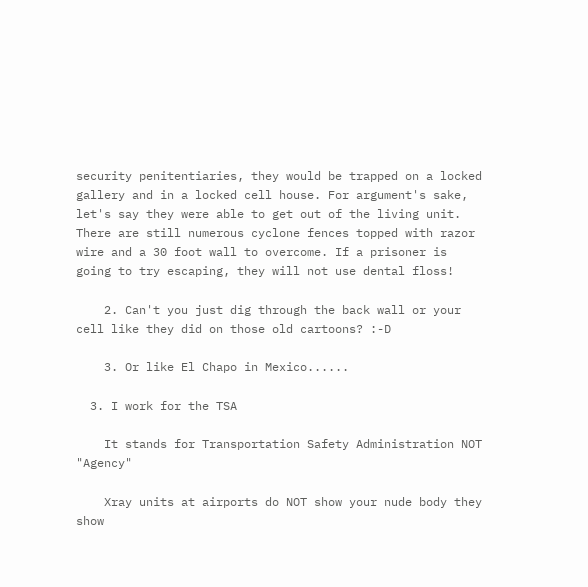security penitentiaries, they would be trapped on a locked gallery and in a locked cell house. For argument's sake, let's say they were able to get out of the living unit. There are still numerous cyclone fences topped with razor wire and a 30 foot wall to overcome. If a prisoner is going to try escaping, they will not use dental floss!

    2. Can't you just dig through the back wall or your cell like they did on those old cartoons? :-D

    3. Or like El Chapo in Mexico......

  3. I work for the TSA

    It stands for Transportation Safety Administration NOT "Agency"

    Xray units at airports do NOT show your nude body they show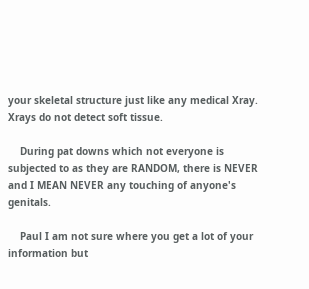your skeletal structure just like any medical Xray. Xrays do not detect soft tissue.

    During pat downs which not everyone is subjected to as they are RANDOM, there is NEVER and I MEAN NEVER any touching of anyone's genitals.

    Paul I am not sure where you get a lot of your information but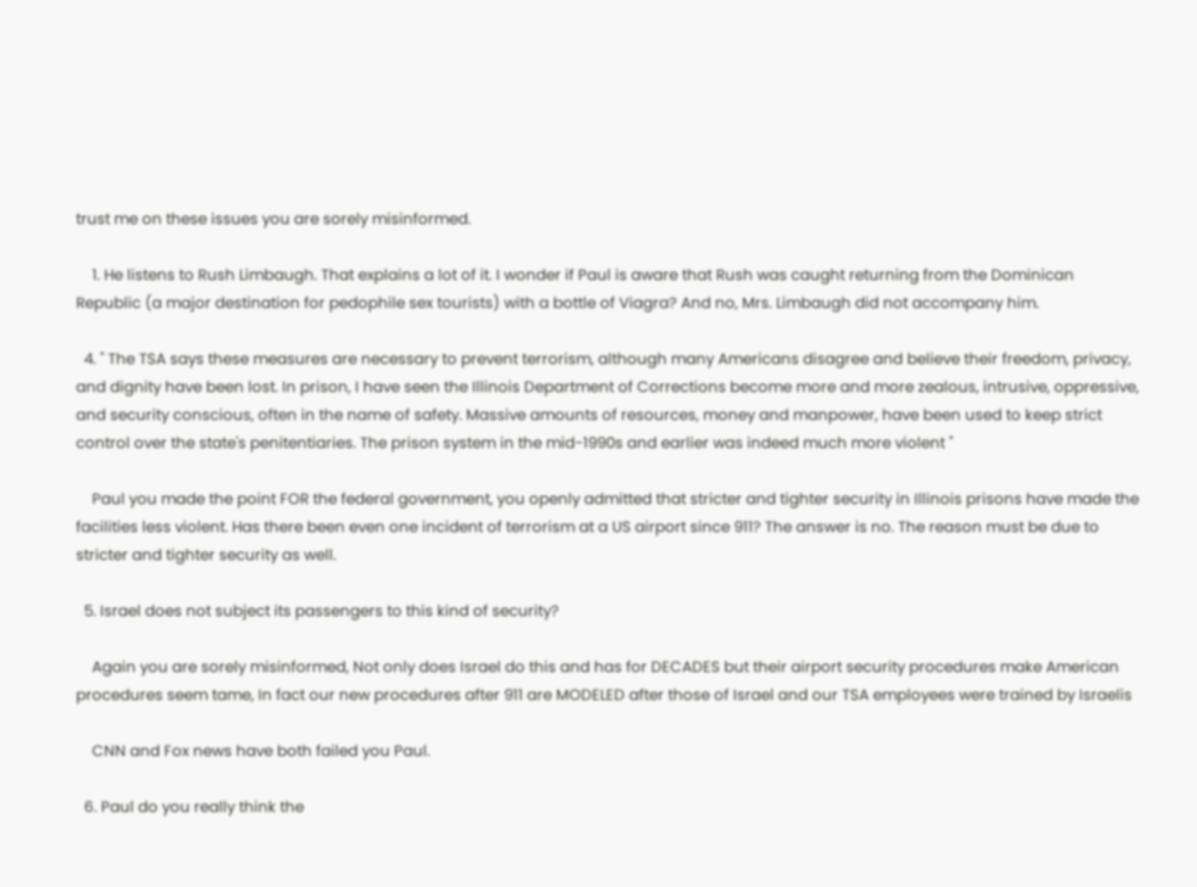trust me on these issues you are sorely misinformed.

    1. He listens to Rush Limbaugh. That explains a lot of it. I wonder if Paul is aware that Rush was caught returning from the Dominican Republic (a major destination for pedophile sex tourists) with a bottle of Viagra? And no, Mrs. Limbaugh did not accompany him.

  4. " The TSA says these measures are necessary to prevent terrorism, although many Americans disagree and believe their freedom, privacy, and dignity have been lost. In prison, I have seen the Illinois Department of Corrections become more and more zealous, intrusive, oppressive, and security conscious, often in the name of safety. Massive amounts of resources, money and manpower, have been used to keep strict control over the state's penitentiaries. The prison system in the mid-1990s and earlier was indeed much more violent "

    Paul you made the point FOR the federal government, you openly admitted that stricter and tighter security in Illinois prisons have made the facilities less violent. Has there been even one incident of terrorism at a US airport since 911? The answer is no. The reason must be due to stricter and tighter security as well.

  5. Israel does not subject its passengers to this kind of security?

    Again you are sorely misinformed, Not only does Israel do this and has for DECADES but their airport security procedures make American procedures seem tame, In fact our new procedures after 911 are MODELED after those of Israel and our TSA employees were trained by Israelis

    CNN and Fox news have both failed you Paul.

  6. Paul do you really think the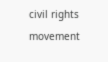civil rights movement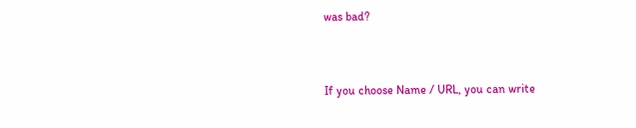was bad?


If you choose Name / URL, you can write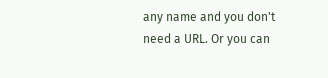any name and you don't need a URL. Or you can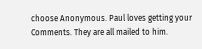choose Anonymous. Paul loves getting your Comments. They are all mailed to him.